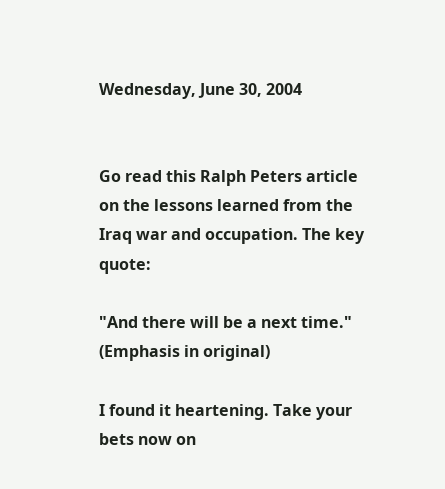Wednesday, June 30, 2004


Go read this Ralph Peters article on the lessons learned from the Iraq war and occupation. The key quote:

"And there will be a next time." (Emphasis in original)

I found it heartening. Take your bets now on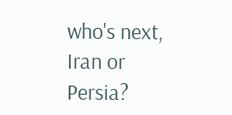who's next, Iran or Persia?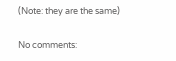(Note: they are the same)

No comments: